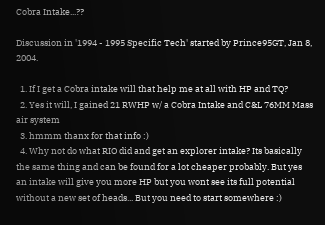Cobra Intake...??

Discussion in '1994 - 1995 Specific Tech' started by Prince95GT, Jan 8, 2004.

  1. If I get a Cobra intake will that help me at all with HP and TQ?
  2. Yes it will, I gained 21 RWHP w/ a Cobra Intake and C&L 76MM Mass air system
  3. hmmm thanx for that info :)
  4. Why not do what RIO did and get an explorer intake? Its basically the same thing and can be found for a lot cheaper probably. But yes an intake will give you more HP but you wont see its full potential without a new set of heads... But you need to start somewhere :)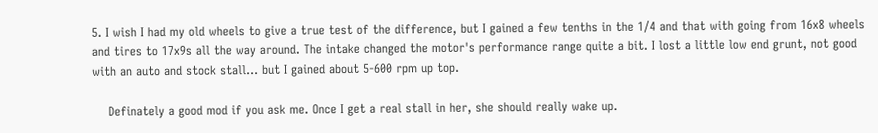5. I wish I had my old wheels to give a true test of the difference, but I gained a few tenths in the 1/4 and that with going from 16x8 wheels and tires to 17x9s all the way around. The intake changed the motor's performance range quite a bit. I lost a little low end grunt, not good with an auto and stock stall... but I gained about 5-600 rpm up top.

    Definately a good mod if you ask me. Once I get a real stall in her, she should really wake up.